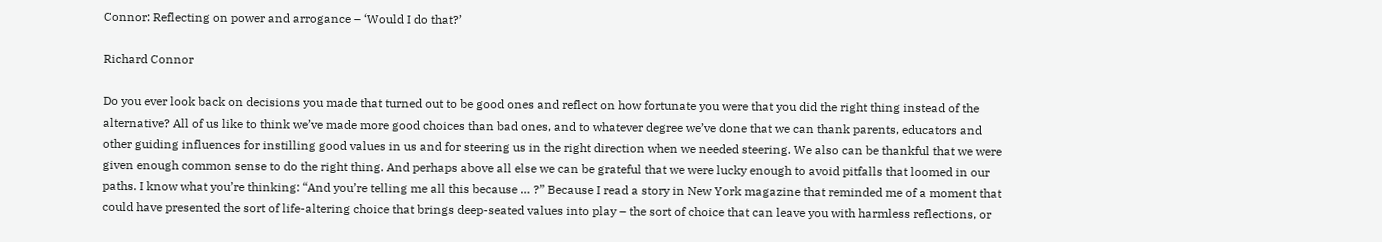Connor: Reflecting on power and arrogance – ‘Would I do that?’

Richard Connor

Do you ever look back on decisions you made that turned out to be good ones and reflect on how fortunate you were that you did the right thing instead of the alternative? All of us like to think we’ve made more good choices than bad ones, and to whatever degree we’ve done that we can thank parents, educators and other guiding influences for instilling good values in us and for steering us in the right direction when we needed steering. We also can be thankful that we were given enough common sense to do the right thing. And perhaps above all else we can be grateful that we were lucky enough to avoid pitfalls that loomed in our paths. I know what you’re thinking: “And you’re telling me all this because … ?” Because I read a story in New York magazine that reminded me of a moment that could have presented the sort of life-altering choice that brings deep-seated values into play – the sort of choice that can leave you with harmless reflections, or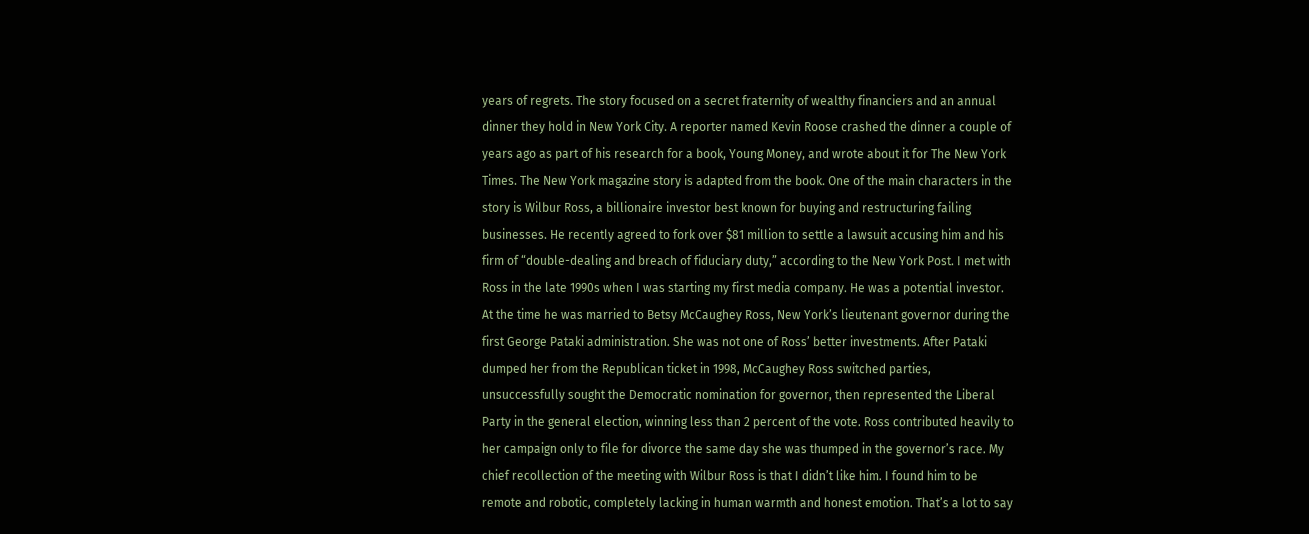years of regrets. The story focused on a secret fraternity of wealthy financiers and an annual dinner they hold in New York City. A reporter named Kevin Roose crashed the dinner a couple of years ago as part of his research for a book, Young Money, and wrote about it for The New York Times. The New York magazine story is adapted from the book. One of the main characters in the story is Wilbur Ross, a billionaire investor best known for buying and restructuring failing businesses. He recently agreed to fork over $81 million to settle a lawsuit accusing him and his firm of “double-dealing and breach of fiduciary duty,” according to the New York Post. I met with Ross in the late 1990s when I was starting my first media company. He was a potential investor. At the time he was married to Betsy McCaughey Ross, New York’s lieutenant governor during the first George Pataki administration. She was not one of Ross’ better investments. After Pataki dumped her from the Republican ticket in 1998, McCaughey Ross switched parties, unsuccessfully sought the Democratic nomination for governor, then represented the Liberal Party in the general election, winning less than 2 percent of the vote. Ross contributed heavily to her campaign only to file for divorce the same day she was thumped in the governor’s race. My chief recollection of the meeting with Wilbur Ross is that I didn’t like him. I found him to be remote and robotic, completely lacking in human warmth and honest emotion. That’s a lot to say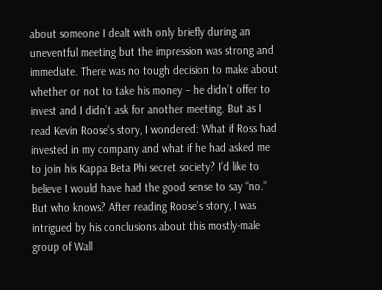about someone I dealt with only briefly during an uneventful meeting but the impression was strong and immediate. There was no tough decision to make about whether or not to take his money – he didn’t offer to invest and I didn’t ask for another meeting. But as I read Kevin Roose’s story, I wondered: What if Ross had invested in my company and what if he had asked me to join his Kappa Beta Phi secret society? I’d like to believe I would have had the good sense to say “no.” But who knows? After reading Roose’s story, I was intrigued by his conclusions about this mostly-male group of Wall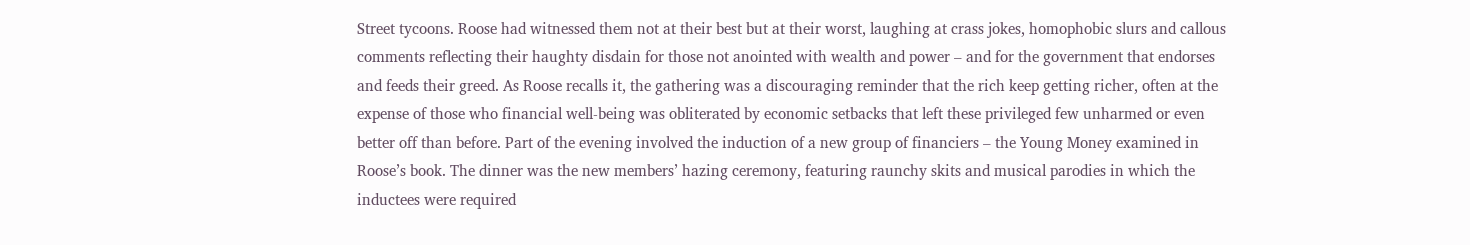Street tycoons. Roose had witnessed them not at their best but at their worst, laughing at crass jokes, homophobic slurs and callous comments reflecting their haughty disdain for those not anointed with wealth and power – and for the government that endorses and feeds their greed. As Roose recalls it, the gathering was a discouraging reminder that the rich keep getting richer, often at the expense of those who financial well-being was obliterated by economic setbacks that left these privileged few unharmed or even better off than before. Part of the evening involved the induction of a new group of financiers – the Young Money examined in Roose’s book. The dinner was the new members’ hazing ceremony, featuring raunchy skits and musical parodies in which the inductees were required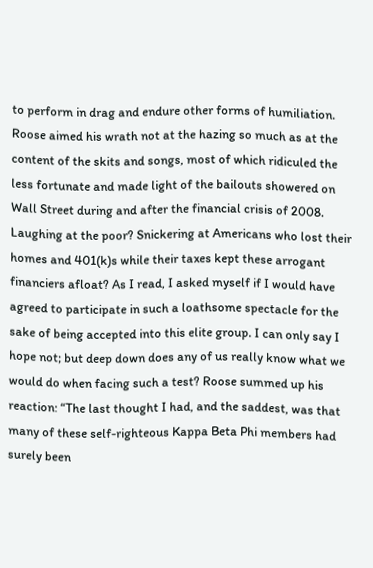to perform in drag and endure other forms of humiliation. Roose aimed his wrath not at the hazing so much as at the content of the skits and songs, most of which ridiculed the less fortunate and made light of the bailouts showered on Wall Street during and after the financial crisis of 2008. Laughing at the poor? Snickering at Americans who lost their homes and 401(k)s while their taxes kept these arrogant financiers afloat? As I read, I asked myself if I would have agreed to participate in such a loathsome spectacle for the sake of being accepted into this elite group. I can only say I hope not; but deep down does any of us really know what we would do when facing such a test? Roose summed up his reaction: “The last thought I had, and the saddest, was that many of these self-righteous Kappa Beta Phi members had surely been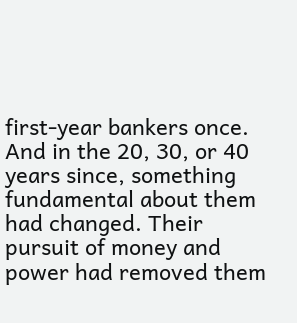first-year bankers once. And in the 20, 30, or 40 years since, something fundamental about them had changed. Their pursuit of money and power had removed them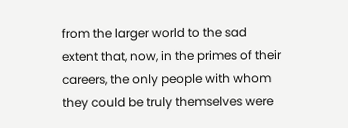from the larger world to the sad extent that, now, in the primes of their careers, the only people with whom they could be truly themselves were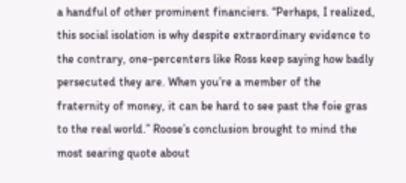a handful of other prominent financiers. “Perhaps, I realized, this social isolation is why despite extraordinary evidence to the contrary, one-percenters like Ross keep saying how badly persecuted they are. When you’re a member of the fraternity of money, it can be hard to see past the foie gras to the real world.” Roose’s conclusion brought to mind the most searing quote about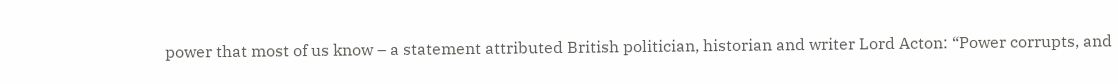power that most of us know – a statement attributed British politician, historian and writer Lord Acton: “Power corrupts, and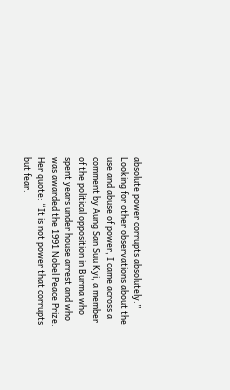absolute power corrupts absolutely.” Looking for other observations about the use and abuse of power, I came across a comment by Aung San Suu Kyi, a member of the political opposition in Burma who spent years under house arrest and who was awarded the 1991 Nobel Peace Prize. Her quote: “It is not power that corrupts but fear.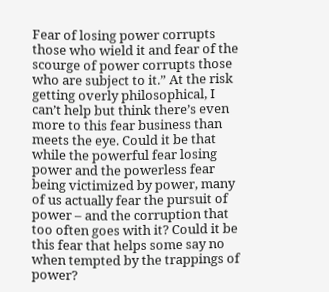Fear of losing power corrupts those who wield it and fear of the scourge of power corrupts those who are subject to it.” At the risk getting overly philosophical, I can’t help but think there’s even more to this fear business than meets the eye. Could it be that while the powerful fear losing power and the powerless fear being victimized by power, many of us actually fear the pursuit of power – and the corruption that too often goes with it? Could it be this fear that helps some say no when tempted by the trappings of power?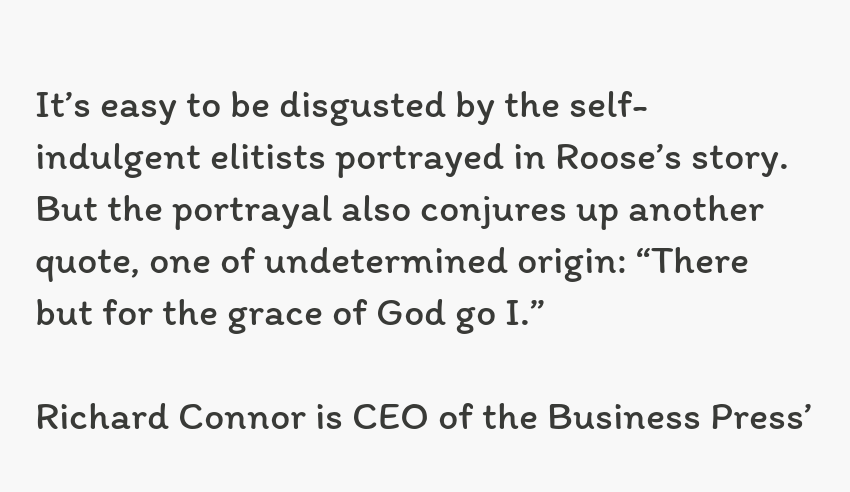It’s easy to be disgusted by the self-indulgent elitists portrayed in Roose’s story. But the portrayal also conjures up another quote, one of undetermined origin: “There but for the grace of God go I.”

Richard Connor is CEO of the Business Press’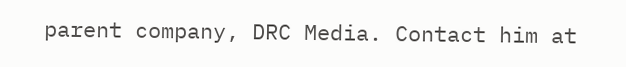parent company, DRC Media. Contact him at